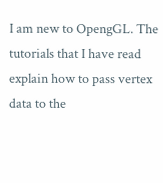I am new to OpengGL. The tutorials that I have read explain how to pass vertex data to the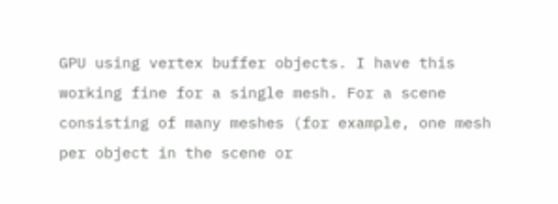GPU using vertex buffer objects. I have this working fine for a single mesh. For a scene consisting of many meshes (for example, one mesh per object in the scene or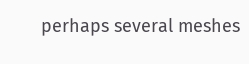perhaps several meshes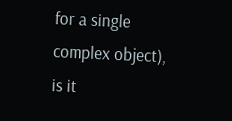for a single complex object), is it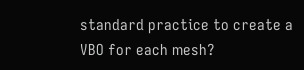standard practice to create a VBO for each mesh?